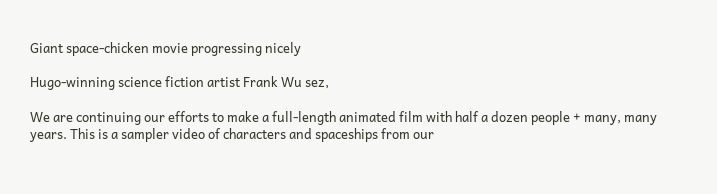Giant space-chicken movie progressing nicely

Hugo-winning science fiction artist Frank Wu sez,

We are continuing our efforts to make a full-length animated film with half a dozen people + many, many years. This is a sampler video of characters and spaceships from our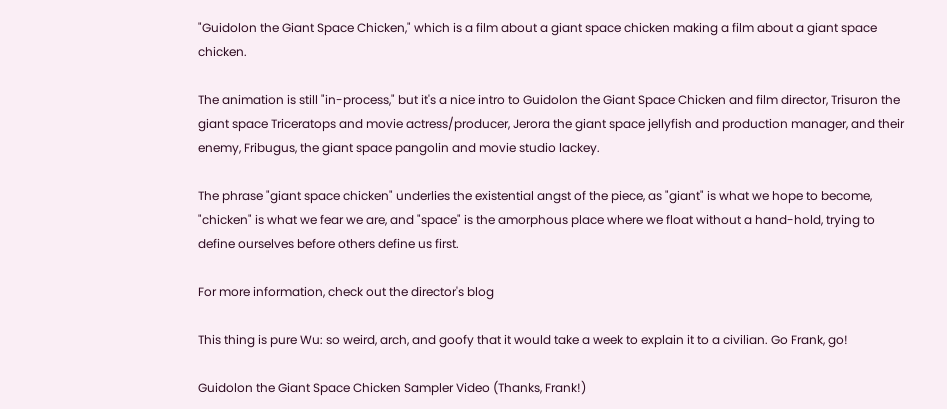"Guidolon the Giant Space Chicken," which is a film about a giant space chicken making a film about a giant space chicken.

The animation is still "in-process," but it's a nice intro to Guidolon the Giant Space Chicken and film director, Trisuron the giant space Triceratops and movie actress/producer, Jerora the giant space jellyfish and production manager, and their enemy, Fribugus, the giant space pangolin and movie studio lackey.

The phrase "giant space chicken" underlies the existential angst of the piece, as "giant" is what we hope to become, "chicken" is what we fear we are, and "space" is the amorphous place where we float without a hand-hold, trying to define ourselves before others define us first.

For more information, check out the director's blog

This thing is pure Wu: so weird, arch, and goofy that it would take a week to explain it to a civilian. Go Frank, go!

Guidolon the Giant Space Chicken Sampler Video (Thanks, Frank!)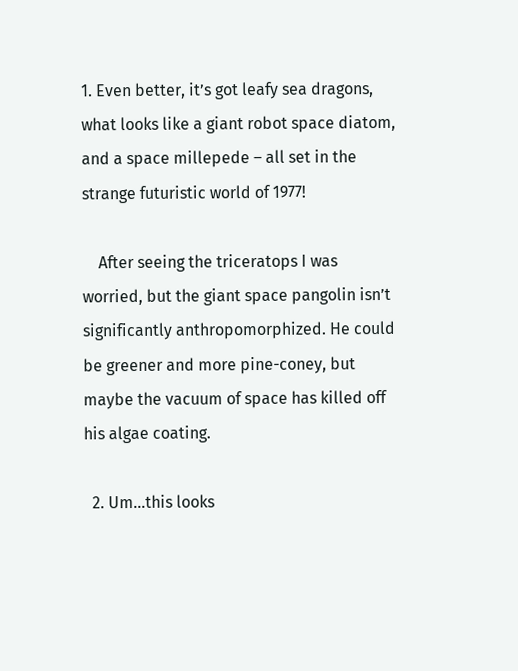1. Even better, it’s got leafy sea dragons, what looks like a giant robot space diatom, and a space millepede – all set in the strange futuristic world of 1977!

    After seeing the triceratops I was worried, but the giant space pangolin isn’t significantly anthropomorphized. He could be greener and more pine-coney, but maybe the vacuum of space has killed off his algae coating.

  2. Um…this looks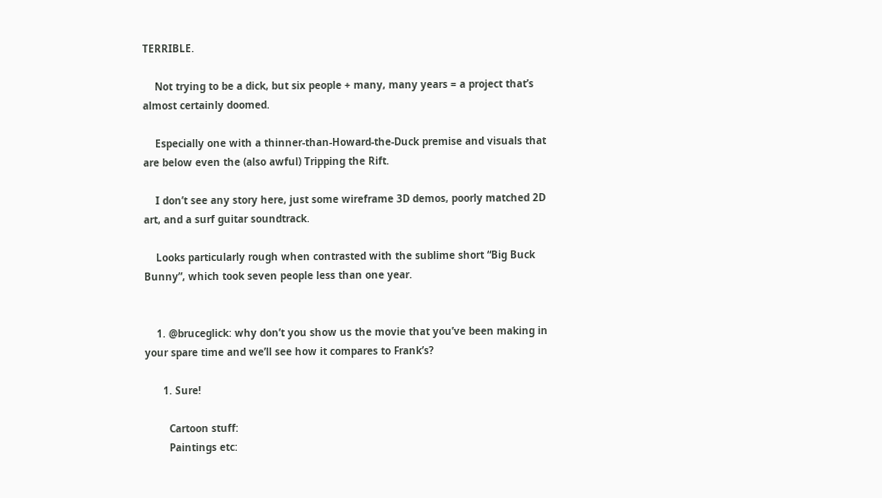TERRIBLE.

    Not trying to be a dick, but six people + many, many years = a project that’s almost certainly doomed.

    Especially one with a thinner-than-Howard-the-Duck premise and visuals that are below even the (also awful) Tripping the Rift.

    I don’t see any story here, just some wireframe 3D demos, poorly matched 2D art, and a surf guitar soundtrack.

    Looks particularly rough when contrasted with the sublime short “Big Buck Bunny”, which took seven people less than one year.


    1. @bruceglick: why don’t you show us the movie that you’ve been making in your spare time and we’ll see how it compares to Frank’s?

      1. Sure!

        Cartoon stuff:
        Paintings etc: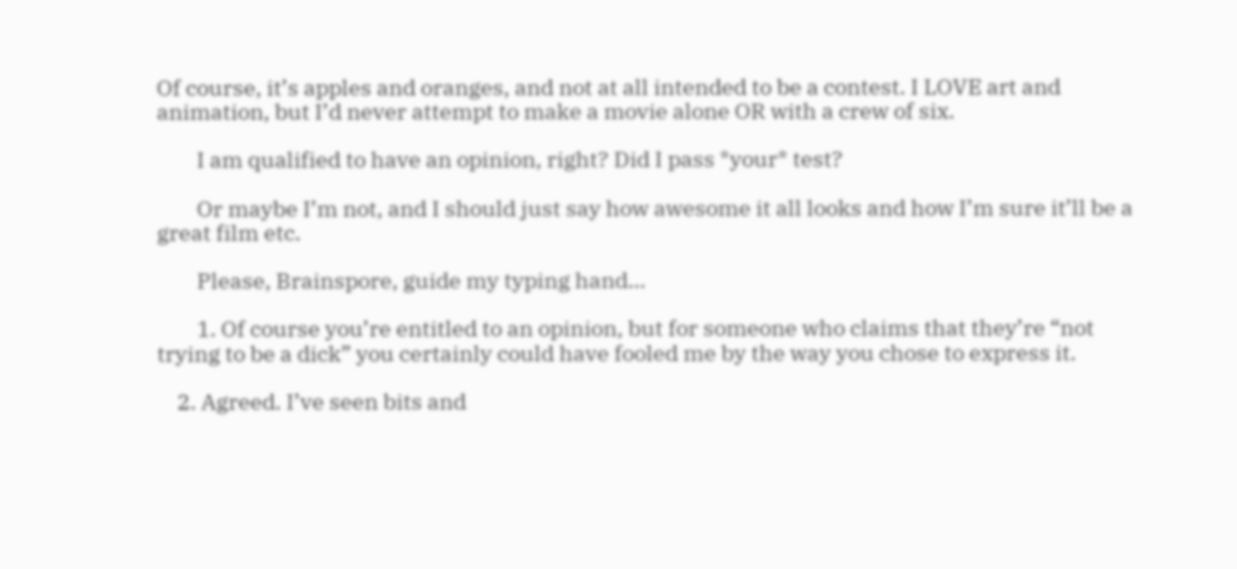Of course, it’s apples and oranges, and not at all intended to be a contest. I LOVE art and animation, but I’d never attempt to make a movie alone OR with a crew of six.

        I am qualified to have an opinion, right? Did I pass *your* test?

        Or maybe I’m not, and I should just say how awesome it all looks and how I’m sure it’ll be a great film etc.

        Please, Brainspore, guide my typing hand…

        1. Of course you’re entitled to an opinion, but for someone who claims that they’re “not trying to be a dick” you certainly could have fooled me by the way you chose to express it.

    2. Agreed. I’ve seen bits and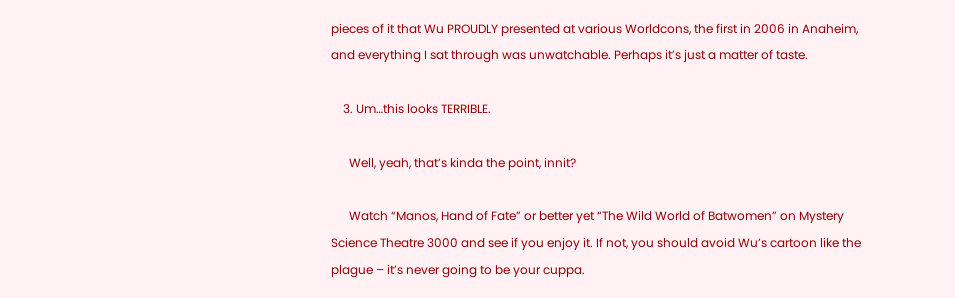pieces of it that Wu PROUDLY presented at various Worldcons, the first in 2006 in Anaheim, and everything I sat through was unwatchable. Perhaps it’s just a matter of taste.

    3. Um…this looks TERRIBLE.

      Well, yeah, that’s kinda the point, innit?

      Watch “Manos, Hand of Fate” or better yet “The Wild World of Batwomen” on Mystery Science Theatre 3000 and see if you enjoy it. If not, you should avoid Wu’s cartoon like the plague – it’s never going to be your cuppa.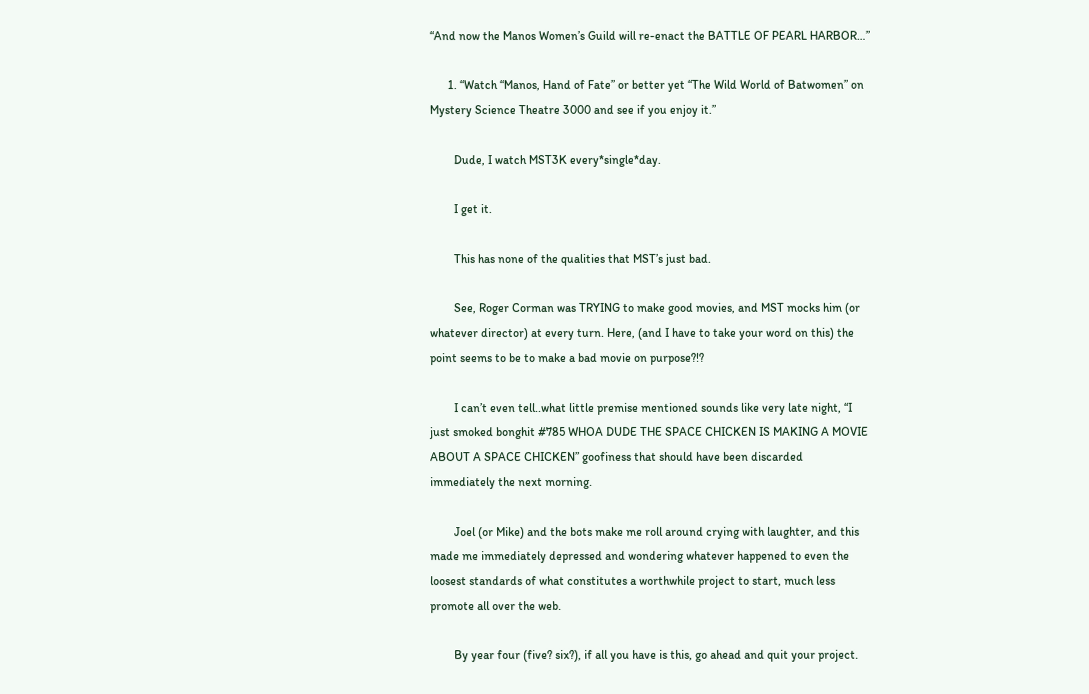“And now the Manos Women’s Guild will re-enact the BATTLE OF PEARL HARBOR…”

      1. “Watch “Manos, Hand of Fate” or better yet “The Wild World of Batwomen” on Mystery Science Theatre 3000 and see if you enjoy it.”

        Dude, I watch MST3K every*single*day.

        I get it.

        This has none of the qualities that MST’s just bad.

        See, Roger Corman was TRYING to make good movies, and MST mocks him (or whatever director) at every turn. Here, (and I have to take your word on this) the point seems to be to make a bad movie on purpose?!?

        I can’t even tell..what little premise mentioned sounds like very late night, “I just smoked bonghit #785 WHOA DUDE THE SPACE CHICKEN IS MAKING A MOVIE ABOUT A SPACE CHICKEN” goofiness that should have been discarded immediately the next morning.

        Joel (or Mike) and the bots make me roll around crying with laughter, and this made me immediately depressed and wondering whatever happened to even the loosest standards of what constitutes a worthwhile project to start, much less promote all over the web.

        By year four (five? six?), if all you have is this, go ahead and quit your project.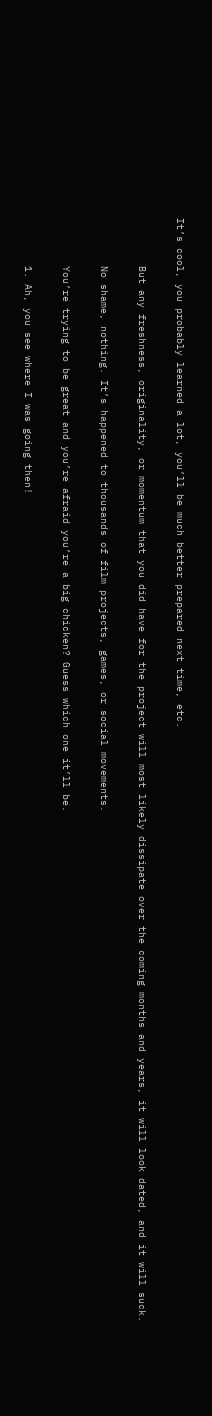It’s cool, you probably learned a lot, you’ll be much better prepared next time, etc.

        But any freshness, originality, or momentum that you did have for the project will most likely dissipate over the coming months and years, it will look dated, and it will suck.

        No shame, nothing. It’s happened to thousands of film projects, games, or social movements.

        You’re trying to be great and you’re afraid you’re a big chicken? Guess which one it’ll be.

        1. Ah, you see where I was going then!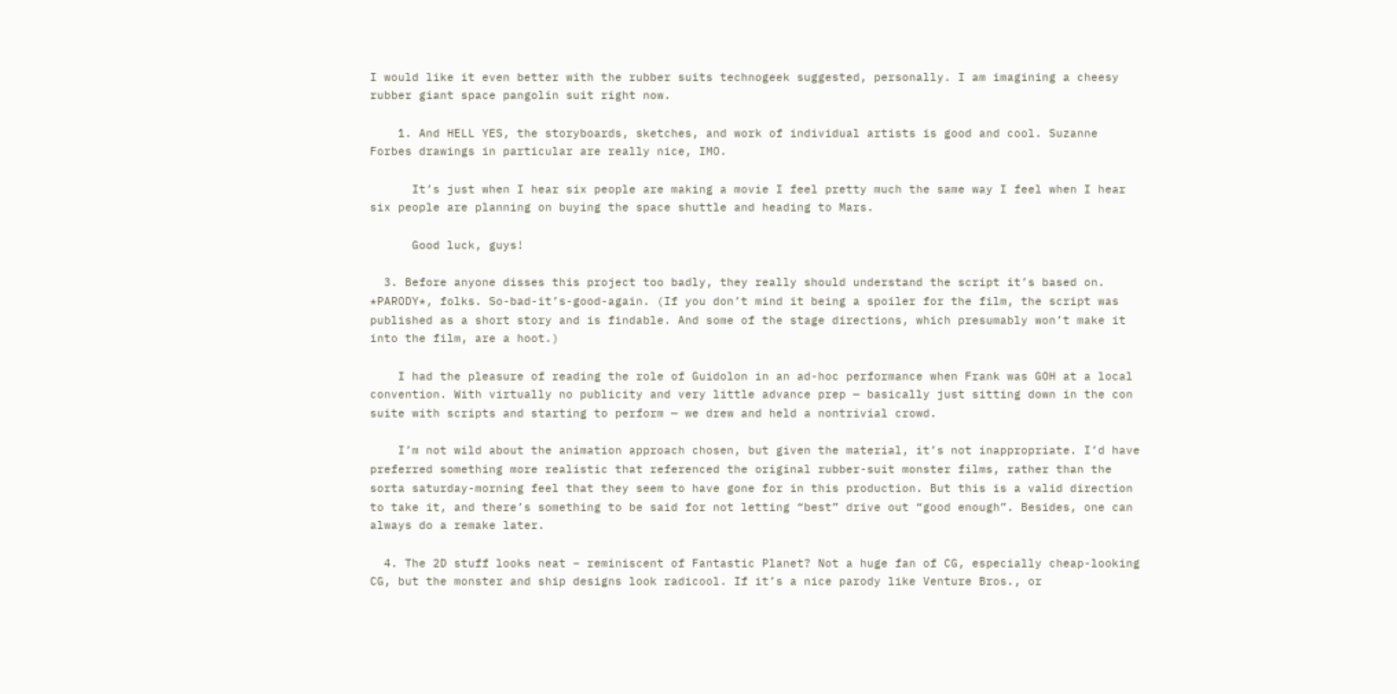I would like it even better with the rubber suits technogeek suggested, personally. I am imagining a cheesy rubber giant space pangolin suit right now.

    1. And HELL YES, the storyboards, sketches, and work of individual artists is good and cool. Suzanne Forbes drawings in particular are really nice, IMO.

      It’s just when I hear six people are making a movie I feel pretty much the same way I feel when I hear six people are planning on buying the space shuttle and heading to Mars.

      Good luck, guys!

  3. Before anyone disses this project too badly, they really should understand the script it’s based on. *PARODY*, folks. So-bad-it’s-good-again. (If you don’t mind it being a spoiler for the film, the script was published as a short story and is findable. And some of the stage directions, which presumably won’t make it into the film, are a hoot.)

    I had the pleasure of reading the role of Guidolon in an ad-hoc performance when Frank was GOH at a local convention. With virtually no publicity and very little advance prep — basically just sitting down in the con suite with scripts and starting to perform — we drew and held a nontrivial crowd.

    I’m not wild about the animation approach chosen, but given the material, it’s not inappropriate. I’d have preferred something more realistic that referenced the original rubber-suit monster films, rather than the sorta saturday-morning feel that they seem to have gone for in this production. But this is a valid direction to take it, and there’s something to be said for not letting “best” drive out “good enough”. Besides, one can always do a remake later.

  4. The 2D stuff looks neat – reminiscent of Fantastic Planet? Not a huge fan of CG, especially cheap-looking CG, but the monster and ship designs look radicool. If it’s a nice parody like Venture Bros., or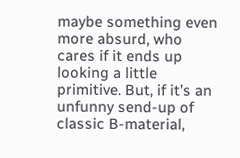maybe something even more absurd, who cares if it ends up looking a little primitive. But, if it’s an unfunny send-up of classic B-material,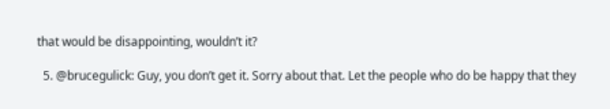that would be disappointing, wouldn’t it?

  5. @brucegulick: Guy, you don’t get it. Sorry about that. Let the people who do be happy that they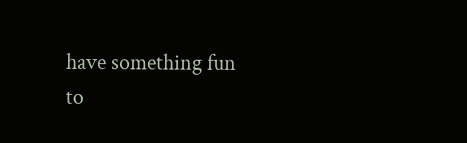have something fun to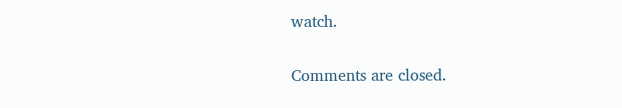watch.

Comments are closed.